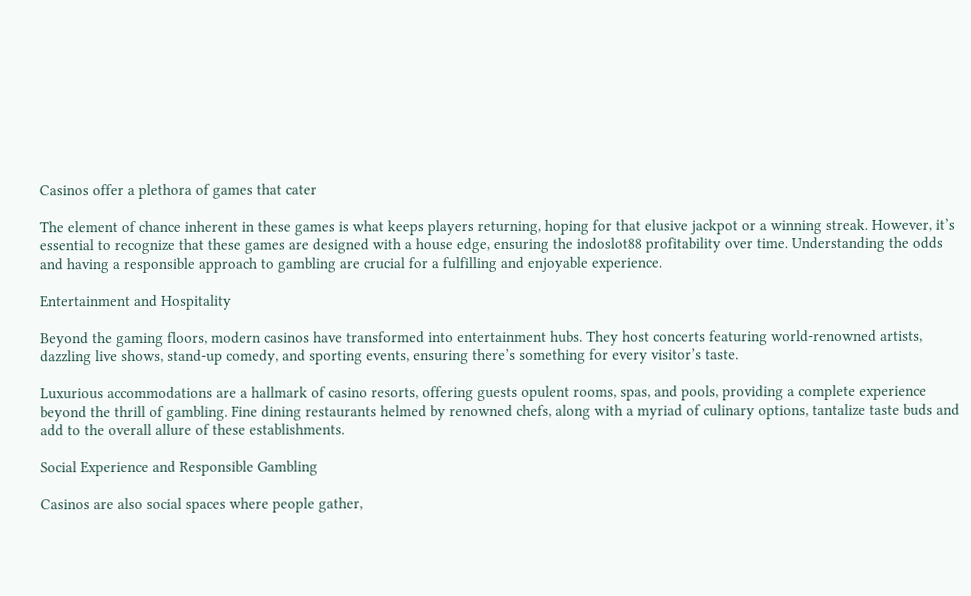Casinos offer a plethora of games that cater

The element of chance inherent in these games is what keeps players returning, hoping for that elusive jackpot or a winning streak. However, it’s essential to recognize that these games are designed with a house edge, ensuring the indoslot88 profitability over time. Understanding the odds and having a responsible approach to gambling are crucial for a fulfilling and enjoyable experience.

Entertainment and Hospitality

Beyond the gaming floors, modern casinos have transformed into entertainment hubs. They host concerts featuring world-renowned artists, dazzling live shows, stand-up comedy, and sporting events, ensuring there’s something for every visitor’s taste.

Luxurious accommodations are a hallmark of casino resorts, offering guests opulent rooms, spas, and pools, providing a complete experience beyond the thrill of gambling. Fine dining restaurants helmed by renowned chefs, along with a myriad of culinary options, tantalize taste buds and add to the overall allure of these establishments.

Social Experience and Responsible Gambling

Casinos are also social spaces where people gather,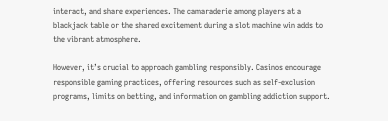interact, and share experiences. The camaraderie among players at a blackjack table or the shared excitement during a slot machine win adds to the vibrant atmosphere.

However, it’s crucial to approach gambling responsibly. Casinos encourage responsible gaming practices, offering resources such as self-exclusion programs, limits on betting, and information on gambling addiction support.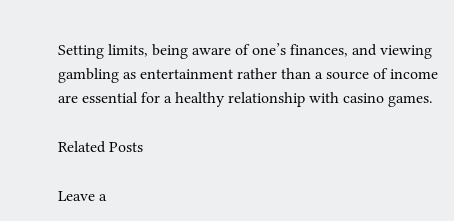Setting limits, being aware of one’s finances, and viewing gambling as entertainment rather than a source of income are essential for a healthy relationship with casino games.

Related Posts

Leave a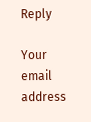Reply

Your email address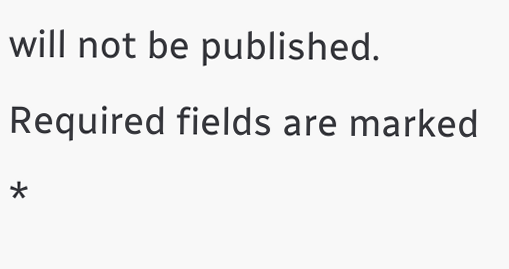will not be published. Required fields are marked *